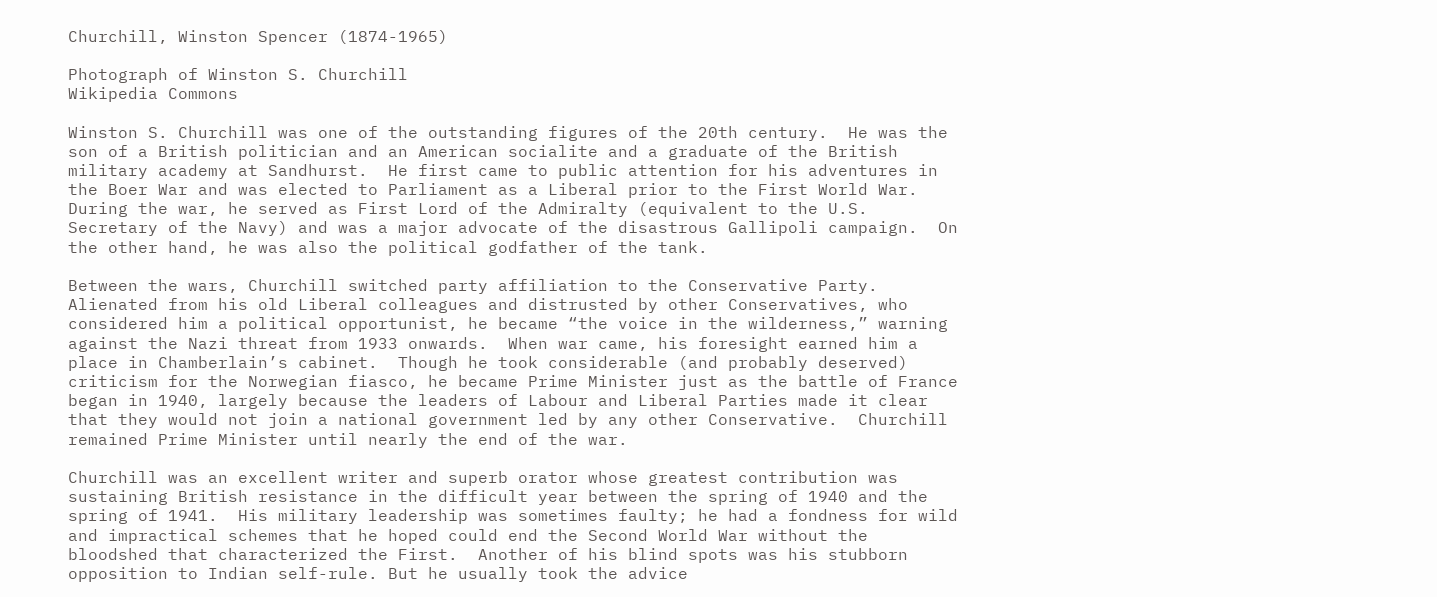Churchill, Winston Spencer (1874-1965)

Photograph of Winston S. Churchill
Wikipedia Commons

Winston S. Churchill was one of the outstanding figures of the 20th century.  He was the son of a British politician and an American socialite and a graduate of the British military academy at Sandhurst.  He first came to public attention for his adventures in the Boer War and was elected to Parliament as a Liberal prior to the First World War.  During the war, he served as First Lord of the Admiralty (equivalent to the U.S. Secretary of the Navy) and was a major advocate of the disastrous Gallipoli campaign.  On the other hand, he was also the political godfather of the tank.

Between the wars, Churchill switched party affiliation to the Conservative Party.  Alienated from his old Liberal colleagues and distrusted by other Conservatives, who considered him a political opportunist, he became “the voice in the wilderness,” warning against the Nazi threat from 1933 onwards.  When war came, his foresight earned him a place in Chamberlain’s cabinet.  Though he took considerable (and probably deserved) criticism for the Norwegian fiasco, he became Prime Minister just as the battle of France began in 1940, largely because the leaders of Labour and Liberal Parties made it clear that they would not join a national government led by any other Conservative.  Churchill remained Prime Minister until nearly the end of the war.

Churchill was an excellent writer and superb orator whose greatest contribution was sustaining British resistance in the difficult year between the spring of 1940 and the spring of 1941.  His military leadership was sometimes faulty; he had a fondness for wild and impractical schemes that he hoped could end the Second World War without the bloodshed that characterized the First.  Another of his blind spots was his stubborn opposition to Indian self-rule. But he usually took the advice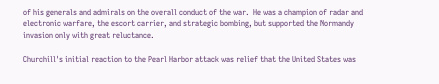of his generals and admirals on the overall conduct of the war.  He was a champion of radar and electronic warfare, the escort carrier, and strategic bombing, but supported the Normandy invasion only with great reluctance.

Churchill's initial reaction to the Pearl Harbor attack was relief that the United States was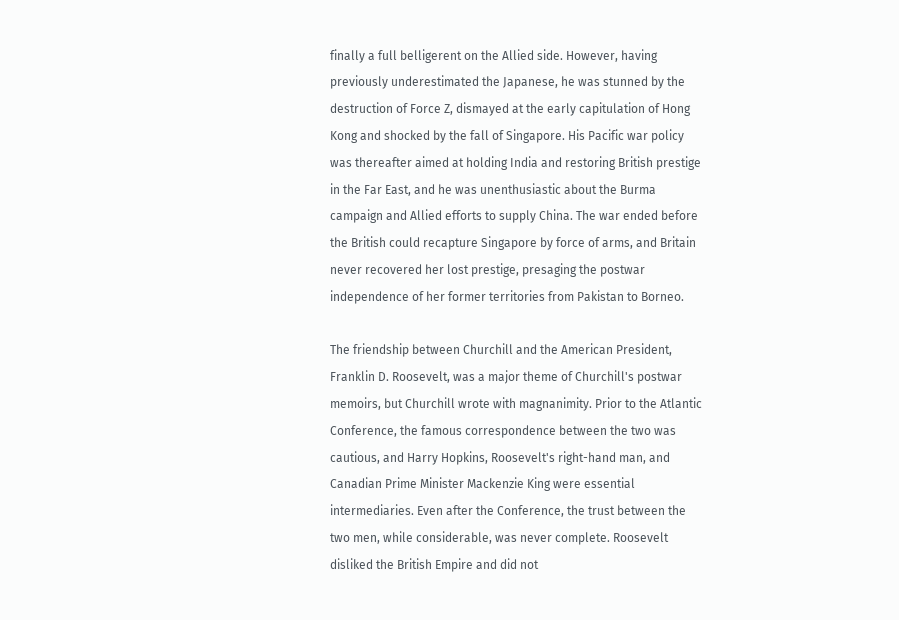finally a full belligerent on the Allied side. However, having previously underestimated the Japanese, he was stunned by the destruction of Force Z, dismayed at the early capitulation of Hong Kong and shocked by the fall of Singapore. His Pacific war policy was thereafter aimed at holding India and restoring British prestige in the Far East, and he was unenthusiastic about the Burma campaign and Allied efforts to supply China. The war ended before the British could recapture Singapore by force of arms, and Britain never recovered her lost prestige, presaging the postwar independence of her former territories from Pakistan to Borneo.

The friendship between Churchill and the American President, Franklin D. Roosevelt, was a major theme of Churchill's postwar memoirs, but Churchill wrote with magnanimity. Prior to the Atlantic Conference, the famous correspondence between the two was cautious, and Harry Hopkins, Roosevelt's right-hand man, and Canadian Prime Minister Mackenzie King were essential intermediaries. Even after the Conference, the trust between the two men, while considerable, was never complete. Roosevelt disliked the British Empire and did not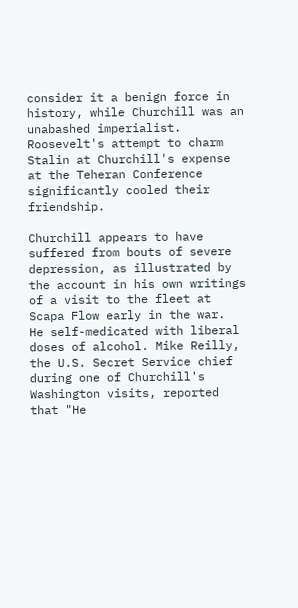consider it a benign force in history, while Churchill was an unabashed imperialist. Roosevelt's attempt to charm Stalin at Churchill's expense at the Teheran Conference significantly cooled their friendship.

Churchill appears to have suffered from bouts of severe depression, as illustrated by the account in his own writings of a visit to the fleet at Scapa Flow early in the war.  He self-medicated with liberal doses of alcohol. Mike Reilly, the U.S. Secret Service chief during one of Churchill's Washington visits, reported that "He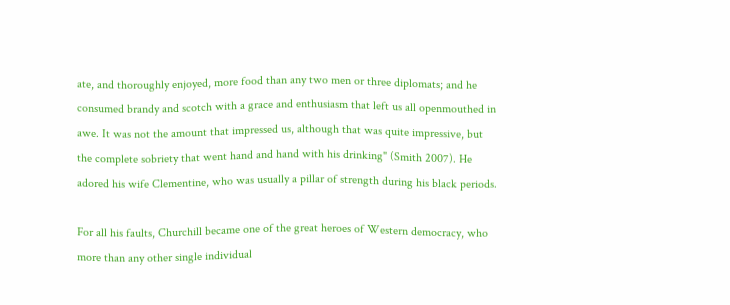ate, and thoroughly enjoyed, more food than any two men or three diplomats; and he consumed brandy and scotch with a grace and enthusiasm that left us all openmouthed in awe. It was not the amount that impressed us, although that was quite impressive, but the complete sobriety that went hand and hand with his drinking" (Smith 2007). He adored his wife Clementine, who was usually a pillar of strength during his black periods.

For all his faults, Churchill became one of the great heroes of Western democracy, who more than any other single individual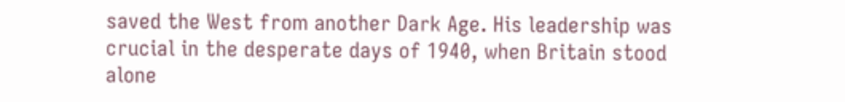saved the West from another Dark Age. His leadership was crucial in the desperate days of 1940, when Britain stood alone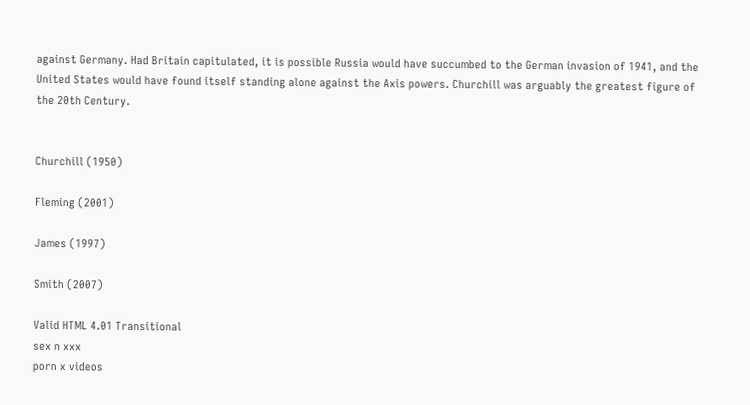against Germany. Had Britain capitulated, it is possible Russia would have succumbed to the German invasion of 1941, and the United States would have found itself standing alone against the Axis powers. Churchill was arguably the greatest figure of the 20th Century.


Churchill (1950)

Fleming (2001)

James (1997)

Smith (2007)

Valid HTML 4.01 Transitional
sex n xxx
porn x videos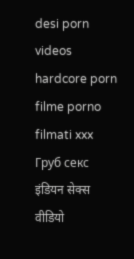desi porn videos
hardcore porn
filme porno
filmati xxx
Груб секс
इंडियन सेक्स
वीडियो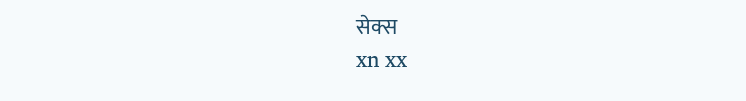सेक्स
xn xx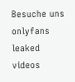Besuche uns
onlyfans leaked videos